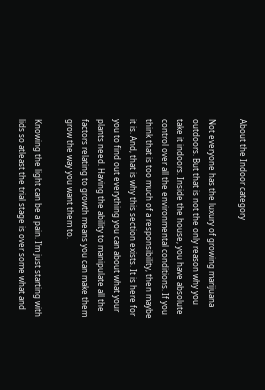About the Indoor category

Not everyone has the luxury of growing marijuana outdoors. But that is not the only reason why you take it indoors. Inside the house, you have absolute control over all the environmental conditions. If you think that is too much of a responsibility, then maybe it is. And, that is why this section exists. It is here for you to find out everything you can about what your plants need. Having the ability to manipulate all the factors relating to growth means you can make them grow the way you want them to.

Knowing the light can be a pain. I’m just starting with lids so atleast the trial stage is over some what and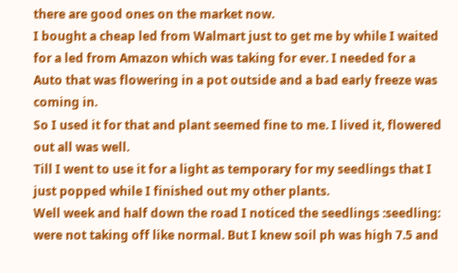there are good ones on the market now.
I bought a cheap led from Walmart just to get me by while I waited for a led from Amazon which was taking for ever. I needed for a Auto that was flowering in a pot outside and a bad early freeze was coming in.
So I used it for that and plant seemed fine to me. I lived it, flowered out all was well.
Till I went to use it for a light as temporary for my seedlings that I just popped while I finished out my other plants.
Well week and half down the road I noticed the seedlings :seedling: were not taking off like normal. But I knew soil ph was high 7.5 and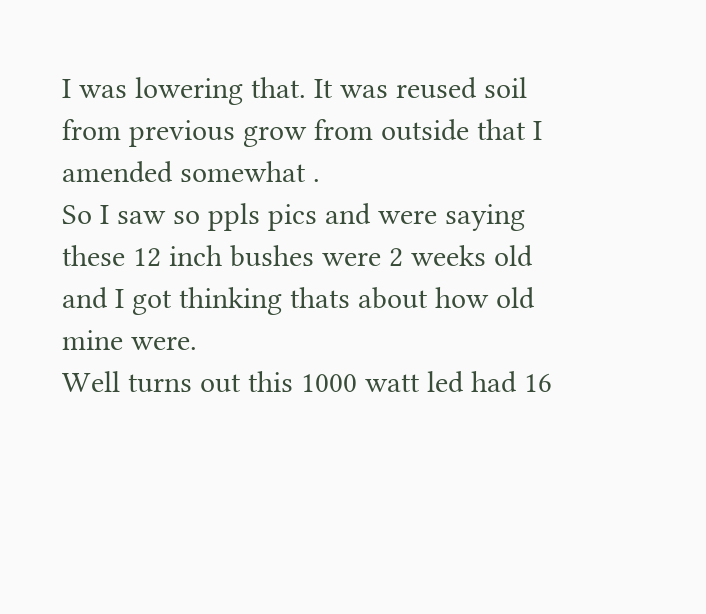I was lowering that. It was reused soil from previous grow from outside that I amended somewhat .
So I saw so ppls pics and were saying these 12 inch bushes were 2 weeks old and I got thinking thats about how old mine were.
Well turns out this 1000 watt led had 16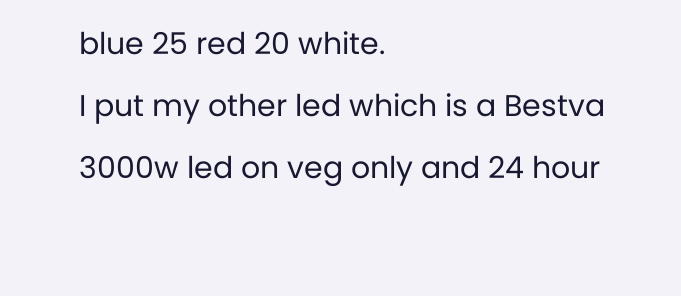blue 25 red 20 white.
I put my other led which is a Bestva 3000w led on veg only and 24 hour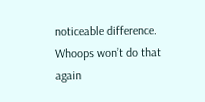noticeable difference.
Whoops won’t do that again